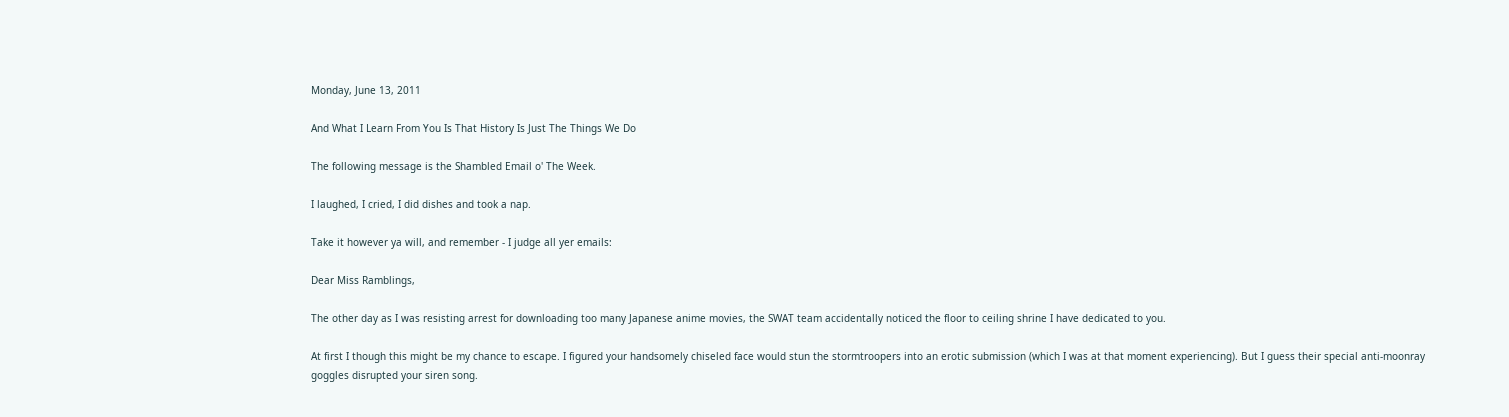Monday, June 13, 2011

And What I Learn From You Is That History Is Just The Things We Do

The following message is the Shambled Email o' The Week.

I laughed, I cried, I did dishes and took a nap.

Take it however ya will, and remember - I judge all yer emails:

Dear Miss Ramblings,

The other day as I was resisting arrest for downloading too many Japanese anime movies, the SWAT team accidentally noticed the floor to ceiling shrine I have dedicated to you.

At first I though this might be my chance to escape. I figured your handsomely chiseled face would stun the stormtroopers into an erotic submission (which I was at that moment experiencing). But I guess their special anti-moonray goggles disrupted your siren song.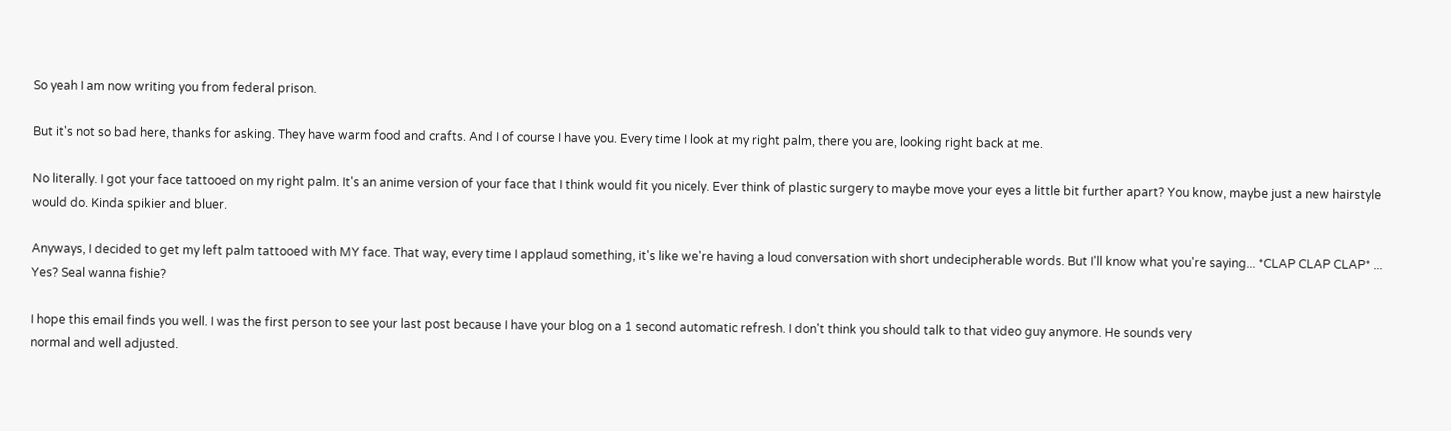So yeah I am now writing you from federal prison.

But it's not so bad here, thanks for asking. They have warm food and crafts. And I of course I have you. Every time I look at my right palm, there you are, looking right back at me.

No literally. I got your face tattooed on my right palm. It's an anime version of your face that I think would fit you nicely. Ever think of plastic surgery to maybe move your eyes a little bit further apart? You know, maybe just a new hairstyle would do. Kinda spikier and bluer.

Anyways, I decided to get my left palm tattooed with MY face. That way, every time I applaud something, it's like we're having a loud conversation with short undecipherable words. But I'll know what you're saying... *CLAP CLAP CLAP* ... Yes? Seal wanna fishie?

I hope this email finds you well. I was the first person to see your last post because I have your blog on a 1 second automatic refresh. I don't think you should talk to that video guy anymore. He sounds very
normal and well adjusted.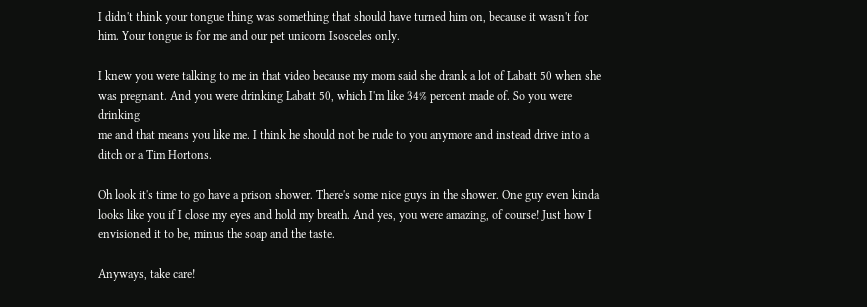I didn't think your tongue thing was something that should have turned him on, because it wasn't for him. Your tongue is for me and our pet unicorn Isosceles only.

I knew you were talking to me in that video because my mom said she drank a lot of Labatt 50 when she was pregnant. And you were drinking Labatt 50, which I'm like 34% percent made of. So you were drinking
me and that means you like me. I think he should not be rude to you anymore and instead drive into a ditch or a Tim Hortons.

Oh look it's time to go have a prison shower. There's some nice guys in the shower. One guy even kinda looks like you if I close my eyes and hold my breath. And yes, you were amazing, of course! Just how I envisioned it to be, minus the soap and the taste.

Anyways, take care!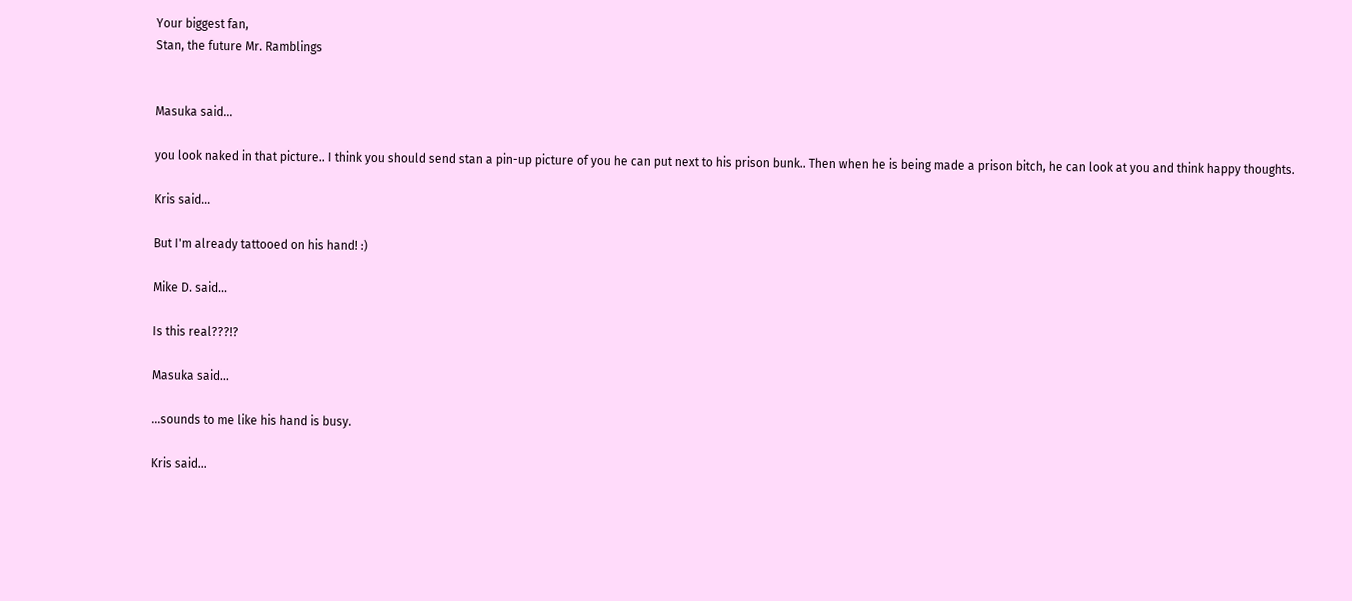Your biggest fan,
Stan, the future Mr. Ramblings


Masuka said...

you look naked in that picture.. I think you should send stan a pin-up picture of you he can put next to his prison bunk.. Then when he is being made a prison bitch, he can look at you and think happy thoughts.

Kris said...

But I'm already tattooed on his hand! :)

Mike D. said...

Is this real???!?

Masuka said...

...sounds to me like his hand is busy.

Kris said...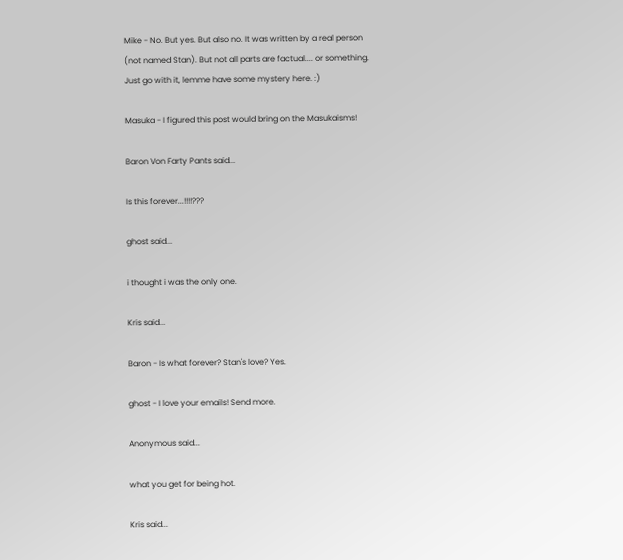Mike - No. But yes. But also no. It was written by a real person (not named Stan). But not all parts are factual.... or something. Just go with it, lemme have some mystery here. :)

Masuka - I figured this post would bring on the Masukaisms!

Baron Von Farty Pants said...

Is this forever...!!!!???

ghost said...

i thought i was the only one.

Kris said...

Baron - Is what forever? Stan's love? Yes.

ghost - I love your emails! Send more.

Anonymous said...

what you get for being hot.

Kris said...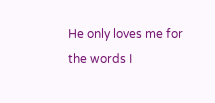He only loves me for the words I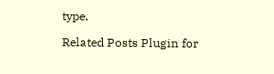type.

Related Posts Plugin for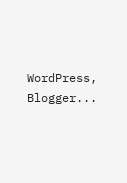WordPress, Blogger...